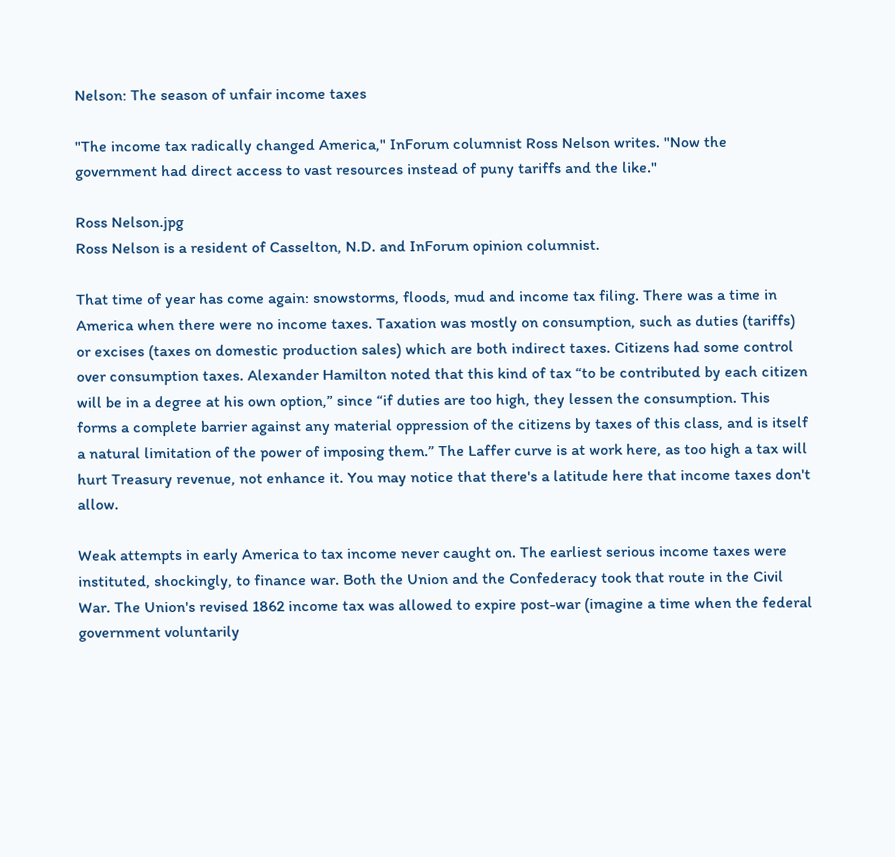Nelson: The season of unfair income taxes

"The income tax radically changed America," InForum columnist Ross Nelson writes. "Now the government had direct access to vast resources instead of puny tariffs and the like."

Ross Nelson.jpg
Ross Nelson is a resident of Casselton, N.D. and InForum opinion columnist.

That time of year has come again: snowstorms, floods, mud and income tax filing. There was a time in America when there were no income taxes. Taxation was mostly on consumption, such as duties (tariffs) or excises (taxes on domestic production sales) which are both indirect taxes. Citizens had some control over consumption taxes. Alexander Hamilton noted that this kind of tax “to be contributed by each citizen will be in a degree at his own option,” since “if duties are too high, they lessen the consumption. This forms a complete barrier against any material oppression of the citizens by taxes of this class, and is itself a natural limitation of the power of imposing them.” The Laffer curve is at work here, as too high a tax will hurt Treasury revenue, not enhance it. You may notice that there's a latitude here that income taxes don't allow.

Weak attempts in early America to tax income never caught on. The earliest serious income taxes were instituted, shockingly, to finance war. Both the Union and the Confederacy took that route in the Civil War. The Union's revised 1862 income tax was allowed to expire post-war (imagine a time when the federal government voluntarily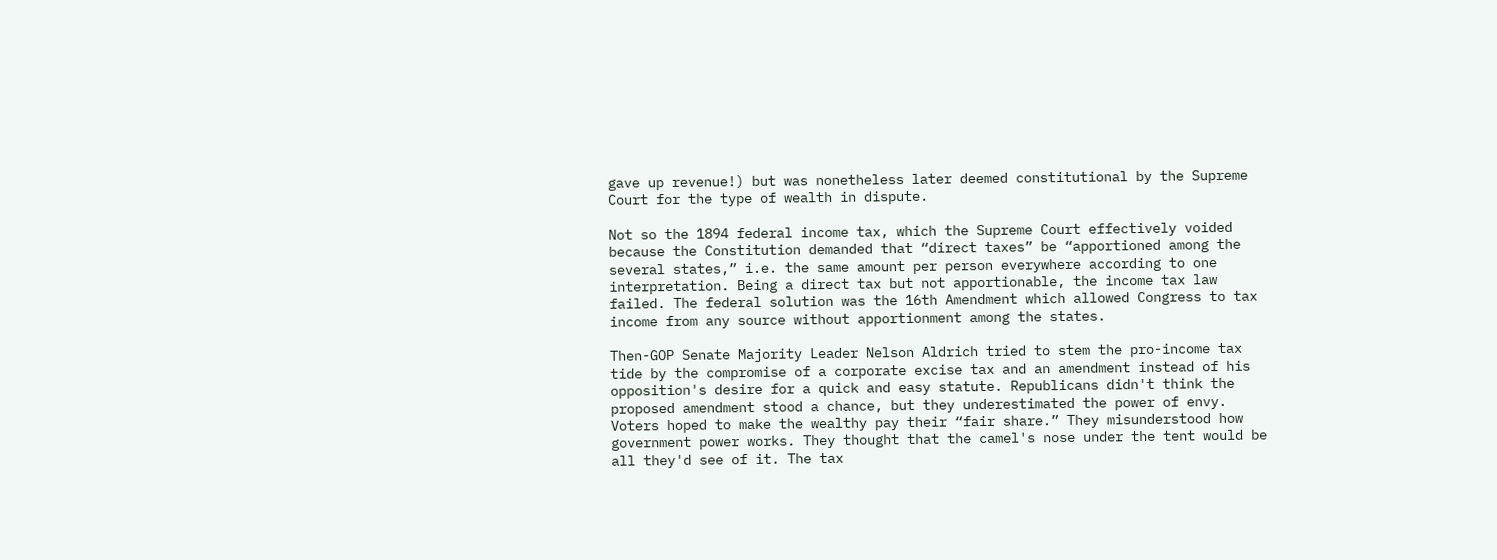gave up revenue!) but was nonetheless later deemed constitutional by the Supreme Court for the type of wealth in dispute.

Not so the 1894 federal income tax, which the Supreme Court effectively voided because the Constitution demanded that “direct taxes” be “apportioned among the several states,” i.e. the same amount per person everywhere according to one interpretation. Being a direct tax but not apportionable, the income tax law failed. The federal solution was the 16th Amendment which allowed Congress to tax income from any source without apportionment among the states.

Then-GOP Senate Majority Leader Nelson Aldrich tried to stem the pro-income tax tide by the compromise of a corporate excise tax and an amendment instead of his opposition's desire for a quick and easy statute. Republicans didn't think the proposed amendment stood a chance, but they underestimated the power of envy. Voters hoped to make the wealthy pay their “fair share.” They misunderstood how government power works. They thought that the camel's nose under the tent would be all they'd see of it. The tax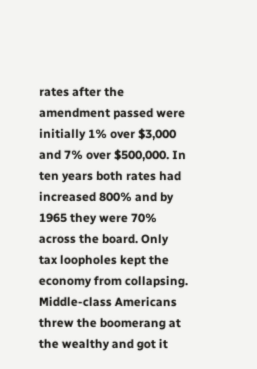rates after the amendment passed were initially 1% over $3,000 and 7% over $500,000. In ten years both rates had increased 800% and by 1965 they were 70% across the board. Only tax loopholes kept the economy from collapsing. Middle-class Americans threw the boomerang at the wealthy and got it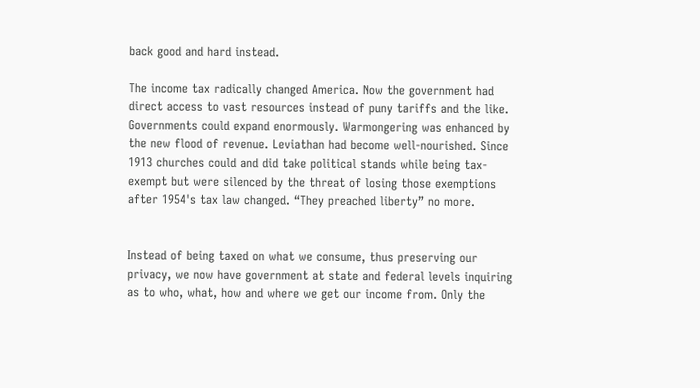back good and hard instead.

The income tax radically changed America. Now the government had direct access to vast resources instead of puny tariffs and the like. Governments could expand enormously. Warmongering was enhanced by the new flood of revenue. Leviathan had become well-nourished. Since 1913 churches could and did take political stands while being tax-exempt but were silenced by the threat of losing those exemptions after 1954's tax law changed. “They preached liberty” no more.


Instead of being taxed on what we consume, thus preserving our privacy, we now have government at state and federal levels inquiring as to who, what, how and where we get our income from. Only the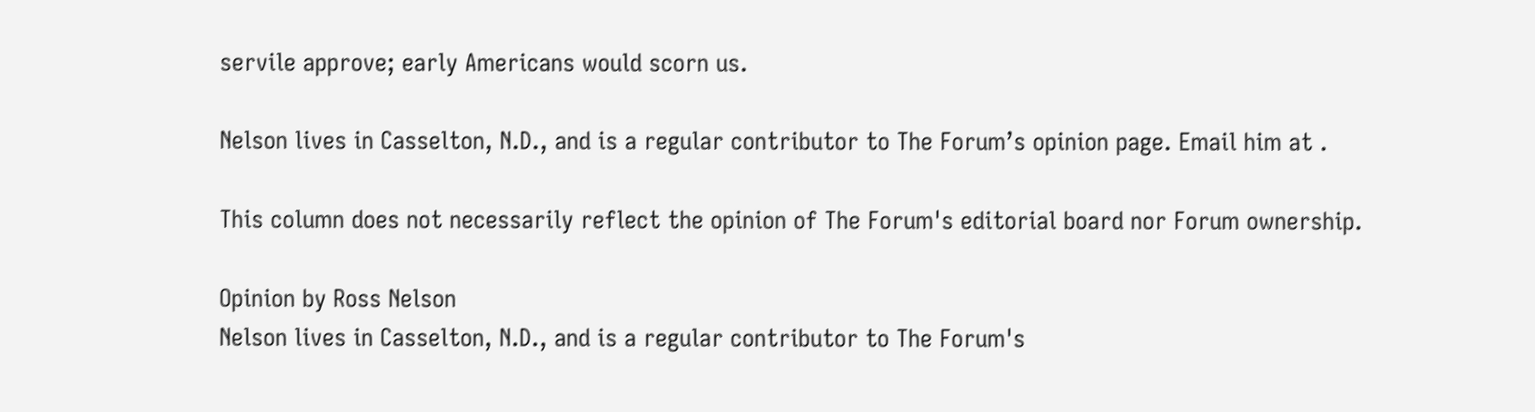servile approve; early Americans would scorn us.

Nelson lives in Casselton, N.D., and is a regular contributor to The Forum’s opinion page. Email him at .

This column does not necessarily reflect the opinion of The Forum's editorial board nor Forum ownership.

Opinion by Ross Nelson
Nelson lives in Casselton, N.D., and is a regular contributor to The Forum's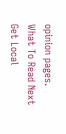opinion pages.
What To Read Next
Get Local